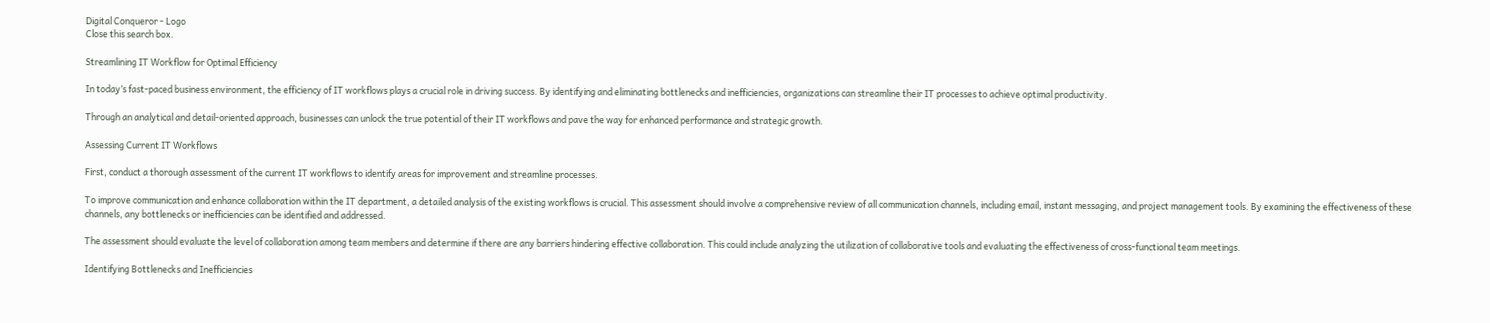Digital Conqueror - Logo
Close this search box.

Streamlining IT Workflow for Optimal Efficiency

In today’s fast-paced business environment, the efficiency of IT workflows plays a crucial role in driving success. By identifying and eliminating bottlenecks and inefficiencies, organizations can streamline their IT processes to achieve optimal productivity.

Through an analytical and detail-oriented approach, businesses can unlock the true potential of their IT workflows and pave the way for enhanced performance and strategic growth.

Assessing Current IT Workflows

First, conduct a thorough assessment of the current IT workflows to identify areas for improvement and streamline processes.

To improve communication and enhance collaboration within the IT department, a detailed analysis of the existing workflows is crucial. This assessment should involve a comprehensive review of all communication channels, including email, instant messaging, and project management tools. By examining the effectiveness of these channels, any bottlenecks or inefficiencies can be identified and addressed.

The assessment should evaluate the level of collaboration among team members and determine if there are any barriers hindering effective collaboration. This could include analyzing the utilization of collaborative tools and evaluating the effectiveness of cross-functional team meetings.

Identifying Bottlenecks and Inefficiencies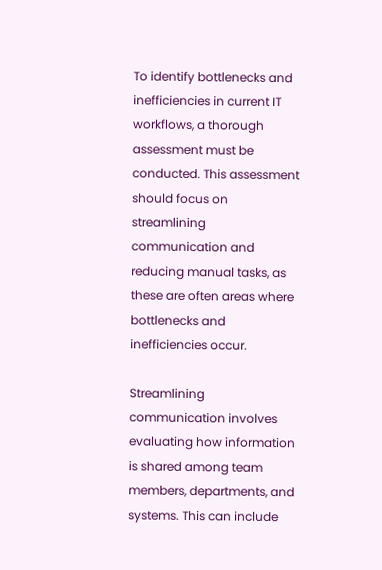To identify bottlenecks and inefficiencies in current IT workflows, a thorough assessment must be conducted. This assessment should focus on streamlining communication and reducing manual tasks, as these are often areas where bottlenecks and inefficiencies occur.

Streamlining communication involves evaluating how information is shared among team members, departments, and systems. This can include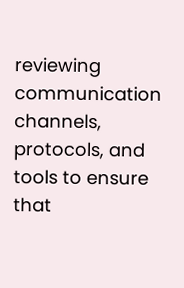reviewing communication channels, protocols, and tools to ensure that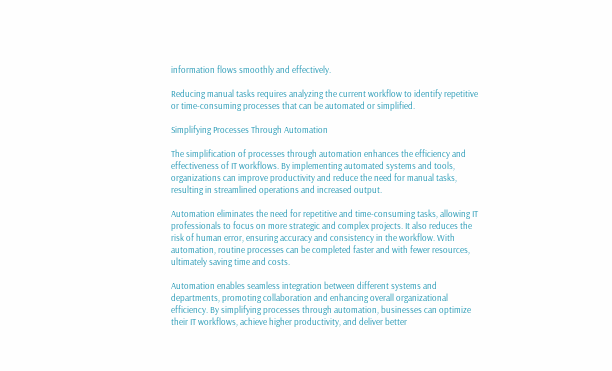information flows smoothly and effectively.

Reducing manual tasks requires analyzing the current workflow to identify repetitive or time-consuming processes that can be automated or simplified.

Simplifying Processes Through Automation

The simplification of processes through automation enhances the efficiency and effectiveness of IT workflows. By implementing automated systems and tools, organizations can improve productivity and reduce the need for manual tasks, resulting in streamlined operations and increased output.

Automation eliminates the need for repetitive and time-consuming tasks, allowing IT professionals to focus on more strategic and complex projects. It also reduces the risk of human error, ensuring accuracy and consistency in the workflow. With automation, routine processes can be completed faster and with fewer resources, ultimately saving time and costs.

Automation enables seamless integration between different systems and departments, promoting collaboration and enhancing overall organizational efficiency. By simplifying processes through automation, businesses can optimize their IT workflows, achieve higher productivity, and deliver better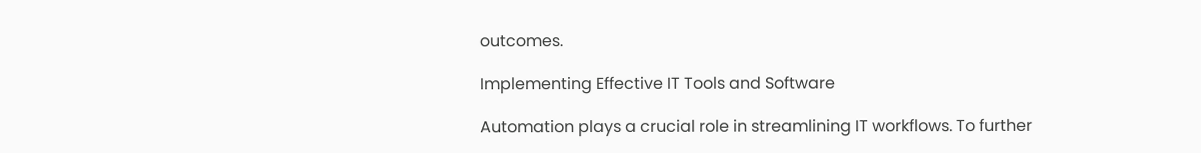outcomes.

Implementing Effective IT Tools and Software

Automation plays a crucial role in streamlining IT workflows. To further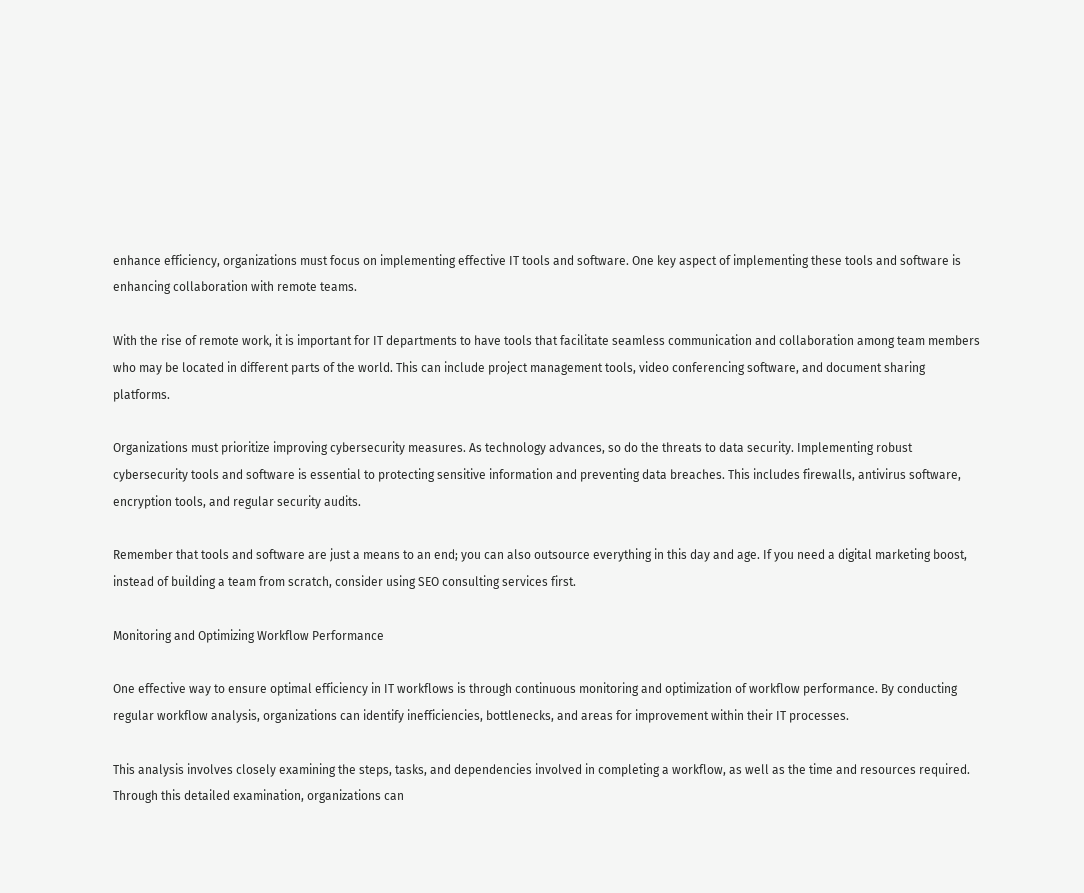enhance efficiency, organizations must focus on implementing effective IT tools and software. One key aspect of implementing these tools and software is enhancing collaboration with remote teams.

With the rise of remote work, it is important for IT departments to have tools that facilitate seamless communication and collaboration among team members who may be located in different parts of the world. This can include project management tools, video conferencing software, and document sharing platforms.

Organizations must prioritize improving cybersecurity measures. As technology advances, so do the threats to data security. Implementing robust cybersecurity tools and software is essential to protecting sensitive information and preventing data breaches. This includes firewalls, antivirus software, encryption tools, and regular security audits.

Remember that tools and software are just a means to an end; you can also outsource everything in this day and age. If you need a digital marketing boost, instead of building a team from scratch, consider using SEO consulting services first.

Monitoring and Optimizing Workflow Performance

One effective way to ensure optimal efficiency in IT workflows is through continuous monitoring and optimization of workflow performance. By conducting regular workflow analysis, organizations can identify inefficiencies, bottlenecks, and areas for improvement within their IT processes.

This analysis involves closely examining the steps, tasks, and dependencies involved in completing a workflow, as well as the time and resources required. Through this detailed examination, organizations can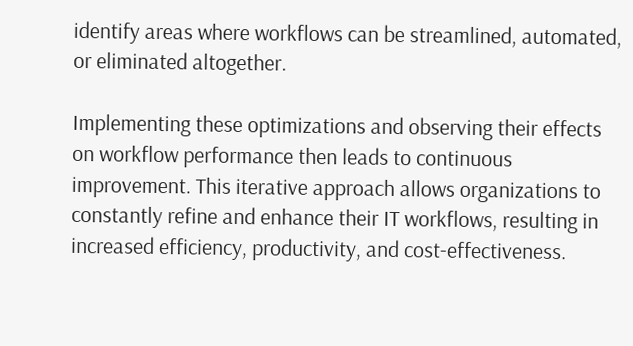identify areas where workflows can be streamlined, automated, or eliminated altogether.

Implementing these optimizations and observing their effects on workflow performance then leads to continuous improvement. This iterative approach allows organizations to constantly refine and enhance their IT workflows, resulting in increased efficiency, productivity, and cost-effectiveness.